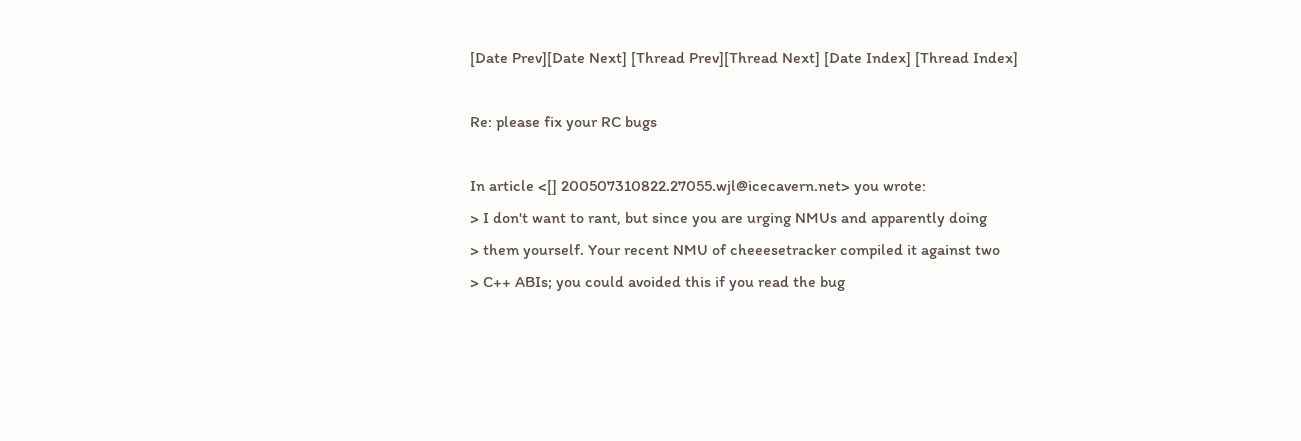[Date Prev][Date Next] [Thread Prev][Thread Next] [Date Index] [Thread Index]

Re: please fix your RC bugs

In article <[] 200507310822.27055.wjl@icecavern.net> you wrote:
> I don't want to rant, but since you are urging NMUs and apparently doing
> them yourself. Your recent NMU of cheeesetracker compiled it against two
> C++ ABIs; you could avoided this if you read the bug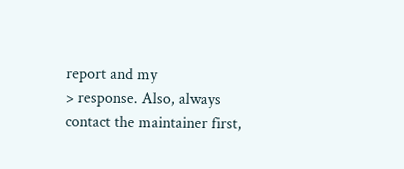report and my
> response. Also, always contact the maintainer first,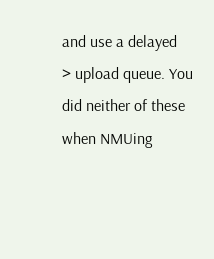and use a delayed
> upload queue. You did neither of these when NMUing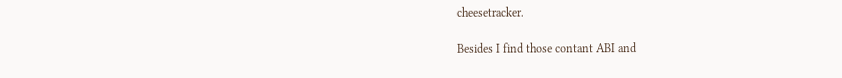cheesetracker.

Besides I find those contant ABI and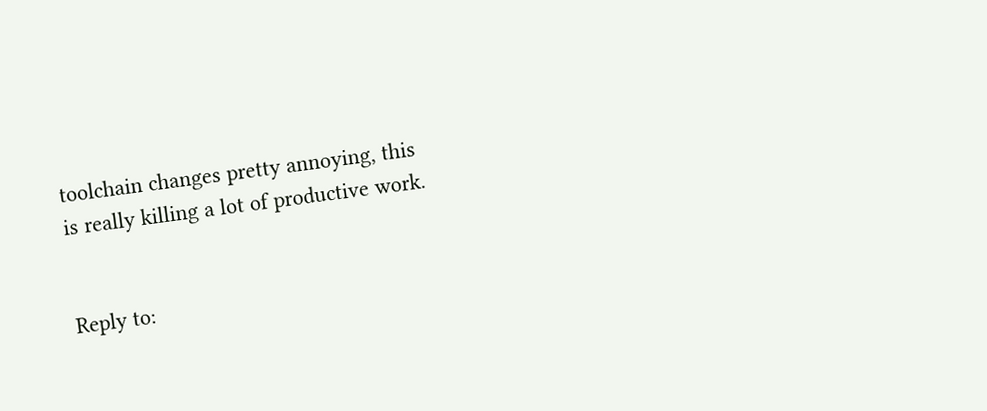toolchain changes pretty annoying, this
is really killing a lot of productive work.


Reply to: